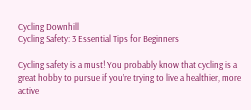Cycling Downhill
Cycling Safety: 3 Essential Tips for Beginners

Cycling safety is a must! You probably know that cycling is a great hobby to pursue if you’re trying to live a healthier, more active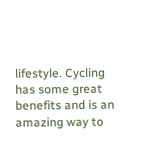lifestyle. Cycling has some great benefits and is an amazing way to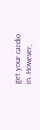get your cardio in. However,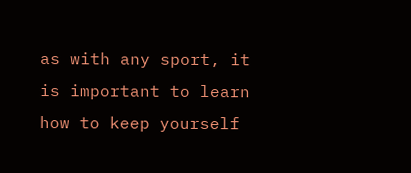as with any sport, it is important to learn how to keep yourself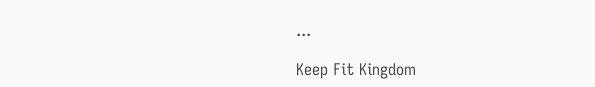...

Keep Fit Kingdom